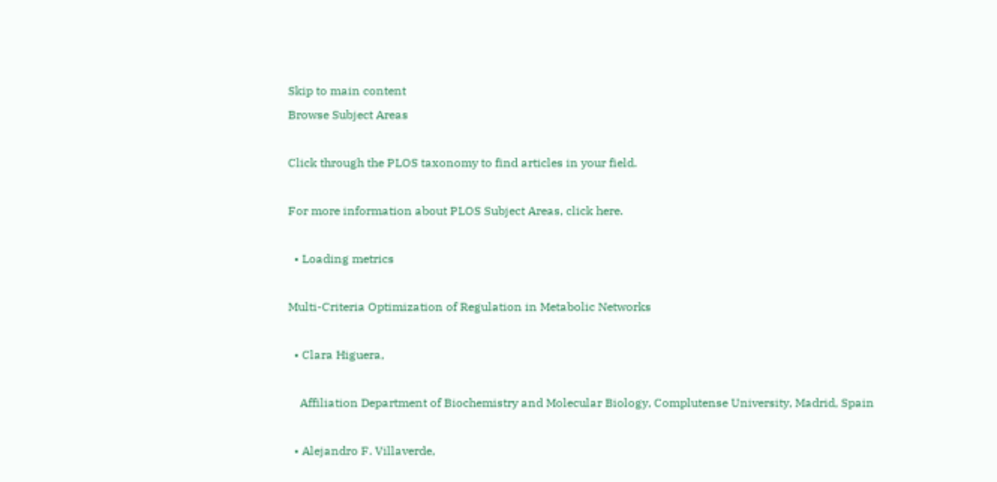Skip to main content
Browse Subject Areas

Click through the PLOS taxonomy to find articles in your field.

For more information about PLOS Subject Areas, click here.

  • Loading metrics

Multi-Criteria Optimization of Regulation in Metabolic Networks

  • Clara Higuera,

    Affiliation Department of Biochemistry and Molecular Biology, Complutense University, Madrid, Spain

  • Alejandro F. Villaverde,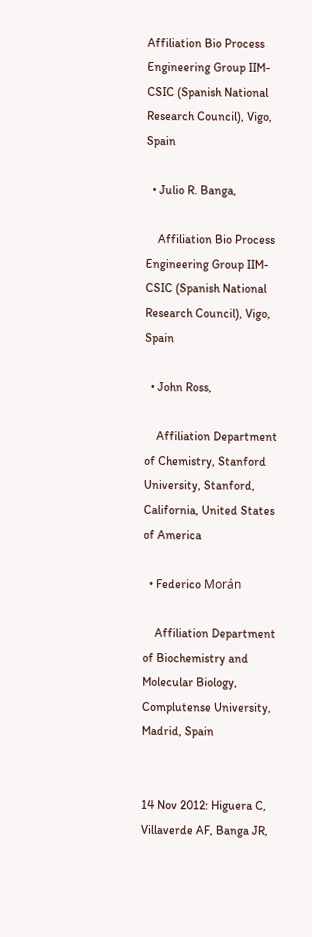Affiliation Bio Process Engineering Group IIM-CSIC (Spanish National Research Council), Vigo, Spain

  • Julio R. Banga,

    Affiliation Bio Process Engineering Group IIM-CSIC (Spanish National Research Council), Vigo, Spain

  • John Ross,

    Affiliation Department of Chemistry, Stanford University, Stanford, California, United States of America

  • Federico Morán

    Affiliation Department of Biochemistry and Molecular Biology, Complutense University, Madrid, Spain


14 Nov 2012: Higuera C, Villaverde AF, Banga JR,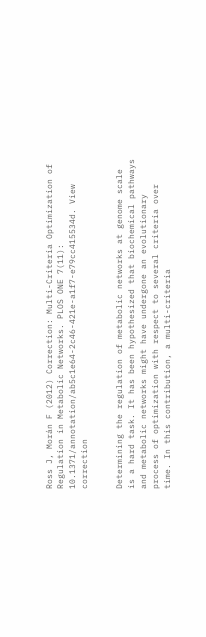Ross J, Morán F (2012) Correction: Multi-Criteria Optimization of Regulation in Metabolic Networks. PLOS ONE 7(11): 10.1371/annotation/ab5c1e64-2c46-421e-a1f7-e79cc415534d. View correction


Determining the regulation of metabolic networks at genome scale is a hard task. It has been hypothesized that biochemical pathways and metabolic networks might have undergone an evolutionary process of optimization with respect to several criteria over time. In this contribution, a multi-criteria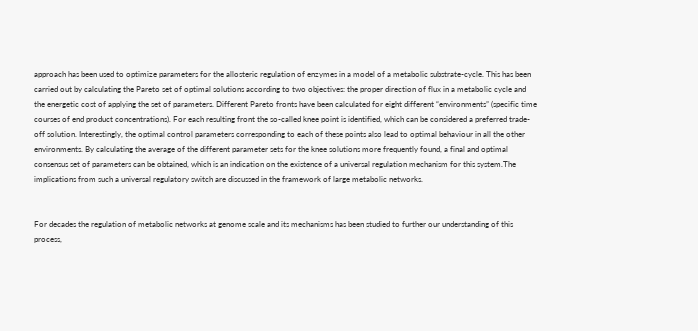approach has been used to optimize parameters for the allosteric regulation of enzymes in a model of a metabolic substrate-cycle. This has been carried out by calculating the Pareto set of optimal solutions according to two objectives: the proper direction of flux in a metabolic cycle and the energetic cost of applying the set of parameters. Different Pareto fronts have been calculated for eight different “environments” (specific time courses of end product concentrations). For each resulting front the so-called knee point is identified, which can be considered a preferred trade-off solution. Interestingly, the optimal control parameters corresponding to each of these points also lead to optimal behaviour in all the other environments. By calculating the average of the different parameter sets for the knee solutions more frequently found, a final and optimal consensus set of parameters can be obtained, which is an indication on the existence of a universal regulation mechanism for this system.The implications from such a universal regulatory switch are discussed in the framework of large metabolic networks.


For decades the regulation of metabolic networks at genome scale and its mechanisms has been studied to further our understanding of this process,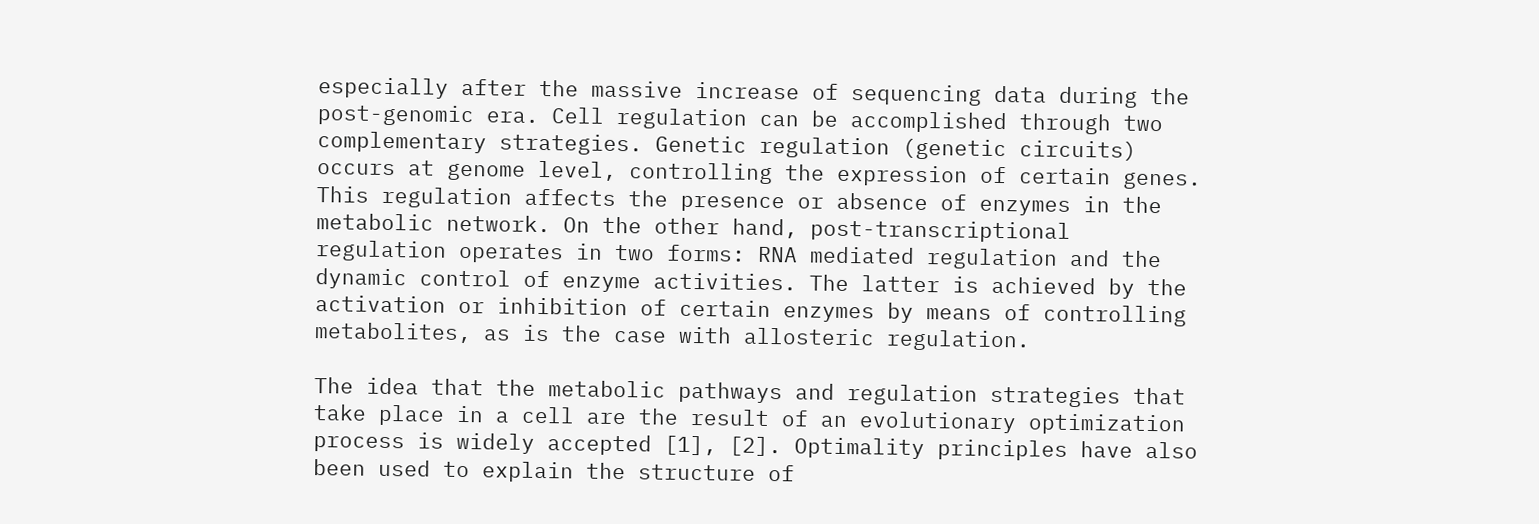especially after the massive increase of sequencing data during the post-genomic era. Cell regulation can be accomplished through two complementary strategies. Genetic regulation (genetic circuits) occurs at genome level, controlling the expression of certain genes. This regulation affects the presence or absence of enzymes in the metabolic network. On the other hand, post-transcriptional regulation operates in two forms: RNA mediated regulation and the dynamic control of enzyme activities. The latter is achieved by the activation or inhibition of certain enzymes by means of controlling metabolites, as is the case with allosteric regulation.

The idea that the metabolic pathways and regulation strategies that take place in a cell are the result of an evolutionary optimization process is widely accepted [1], [2]. Optimality principles have also been used to explain the structure of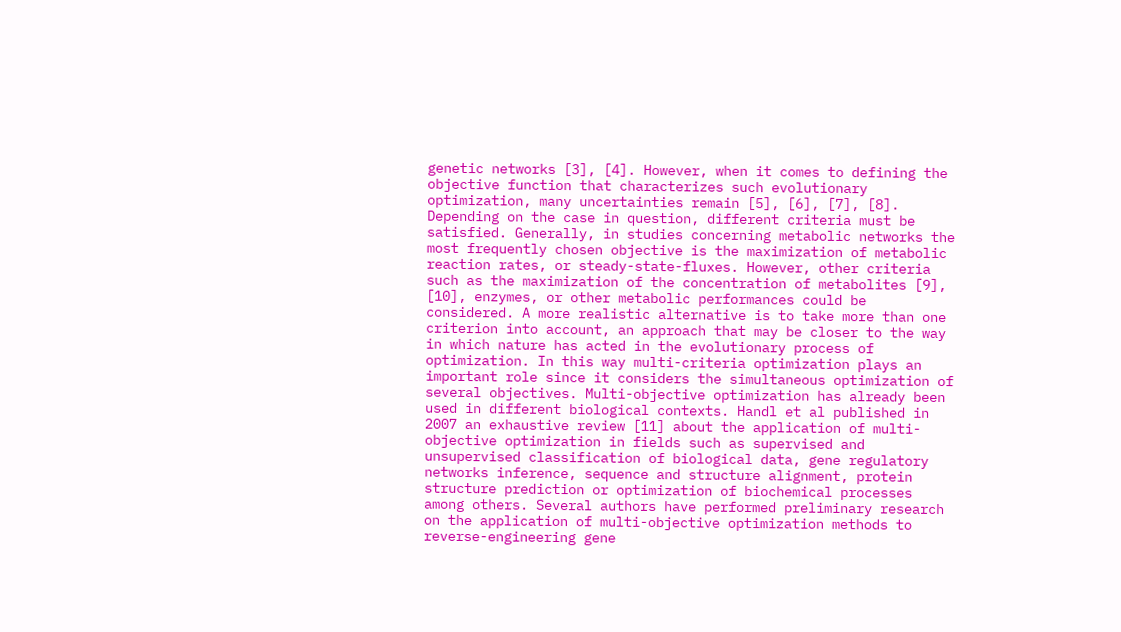genetic networks [3], [4]. However, when it comes to defining the objective function that characterizes such evolutionary optimization, many uncertainties remain [5], [6], [7], [8]. Depending on the case in question, different criteria must be satisfied. Generally, in studies concerning metabolic networks the most frequently chosen objective is the maximization of metabolic reaction rates, or steady-state-fluxes. However, other criteria such as the maximization of the concentration of metabolites [9], [10], enzymes, or other metabolic performances could be considered. A more realistic alternative is to take more than one criterion into account, an approach that may be closer to the way in which nature has acted in the evolutionary process of optimization. In this way multi-criteria optimization plays an important role since it considers the simultaneous optimization of several objectives. Multi-objective optimization has already been used in different biological contexts. Handl et al published in 2007 an exhaustive review [11] about the application of multi-objective optimization in fields such as supervised and unsupervised classification of biological data, gene regulatory networks inference, sequence and structure alignment, protein structure prediction or optimization of biochemical processes among others. Several authors have performed preliminary research on the application of multi-objective optimization methods to reverse-engineering gene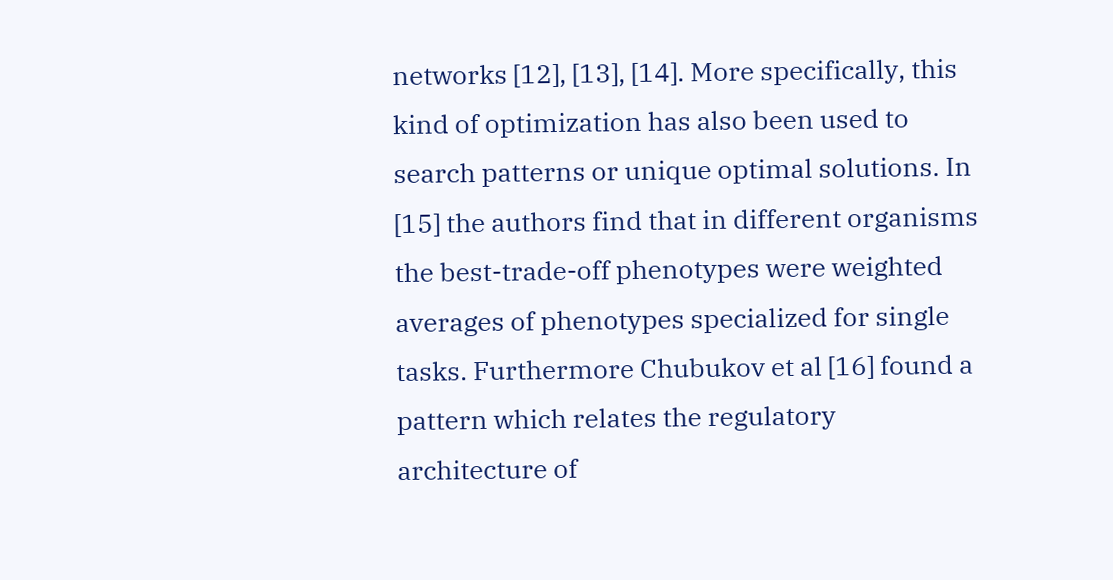networks [12], [13], [14]. More specifically, this kind of optimization has also been used to search patterns or unique optimal solutions. In [15] the authors find that in different organisms the best-trade-off phenotypes were weighted averages of phenotypes specialized for single tasks. Furthermore Chubukov et al [16] found a pattern which relates the regulatory architecture of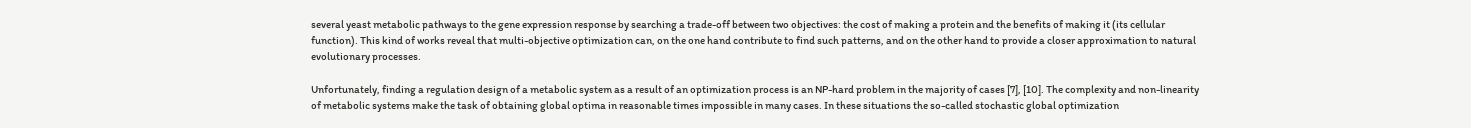several yeast metabolic pathways to the gene expression response by searching a trade-off between two objectives: the cost of making a protein and the benefits of making it (its cellular function). This kind of works reveal that multi-objective optimization can, on the one hand contribute to find such patterns, and on the other hand to provide a closer approximation to natural evolutionary processes.

Unfortunately, finding a regulation design of a metabolic system as a result of an optimization process is an NP-hard problem in the majority of cases [7], [10]. The complexity and non-linearity of metabolic systems make the task of obtaining global optima in reasonable times impossible in many cases. In these situations the so-called stochastic global optimization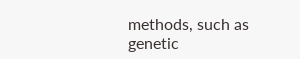methods, such as genetic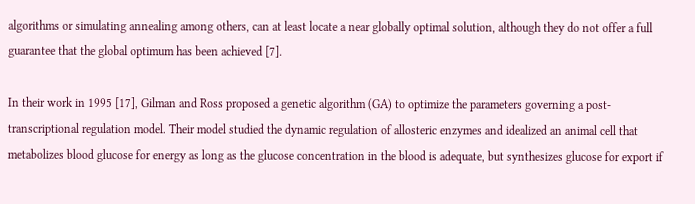algorithms or simulating annealing among others, can at least locate a near globally optimal solution, although they do not offer a full guarantee that the global optimum has been achieved [7].

In their work in 1995 [17], Gilman and Ross proposed a genetic algorithm (GA) to optimize the parameters governing a post-transcriptional regulation model. Their model studied the dynamic regulation of allosteric enzymes and idealized an animal cell that metabolizes blood glucose for energy as long as the glucose concentration in the blood is adequate, but synthesizes glucose for export if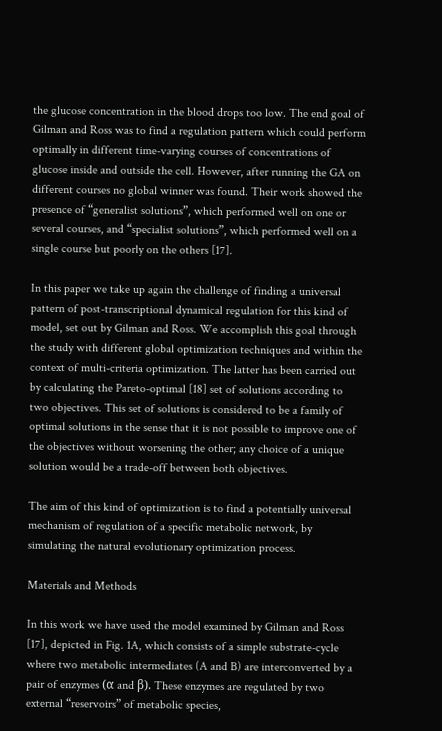the glucose concentration in the blood drops too low. The end goal of Gilman and Ross was to find a regulation pattern which could perform optimally in different time-varying courses of concentrations of glucose inside and outside the cell. However, after running the GA on different courses no global winner was found. Their work showed the presence of “generalist solutions”, which performed well on one or several courses, and “specialist solutions”, which performed well on a single course but poorly on the others [17].

In this paper we take up again the challenge of finding a universal pattern of post-transcriptional dynamical regulation for this kind of model, set out by Gilman and Ross. We accomplish this goal through the study with different global optimization techniques and within the context of multi-criteria optimization. The latter has been carried out by calculating the Pareto-optimal [18] set of solutions according to two objectives. This set of solutions is considered to be a family of optimal solutions in the sense that it is not possible to improve one of the objectives without worsening the other; any choice of a unique solution would be a trade-off between both objectives.

The aim of this kind of optimization is to find a potentially universal mechanism of regulation of a specific metabolic network, by simulating the natural evolutionary optimization process.

Materials and Methods

In this work we have used the model examined by Gilman and Ross [17], depicted in Fig. 1A, which consists of a simple substrate-cycle where two metabolic intermediates (A and B) are interconverted by a pair of enzymes (α and β). These enzymes are regulated by two external “reservoirs” of metabolic species,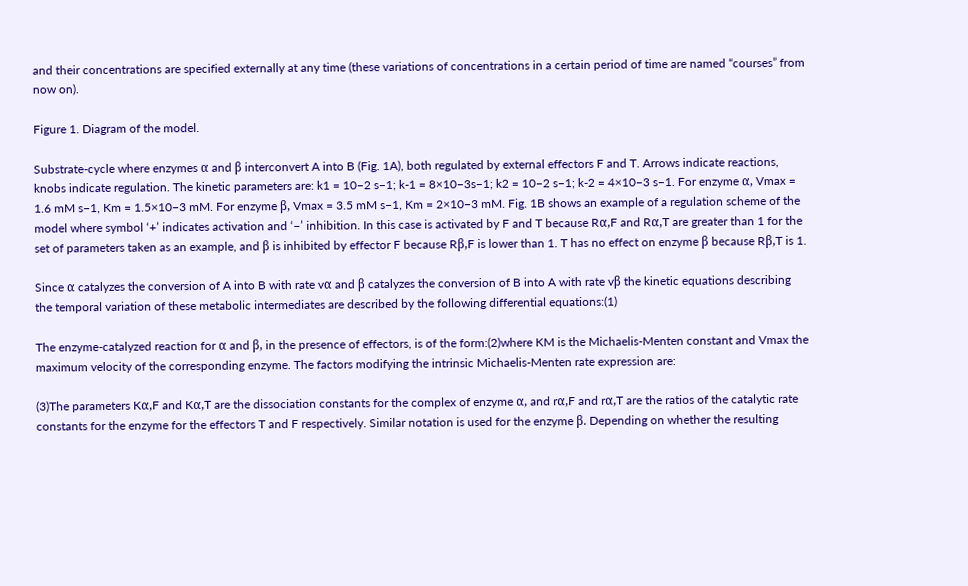and their concentrations are specified externally at any time (these variations of concentrations in a certain period of time are named “courses” from now on).

Figure 1. Diagram of the model.

Substrate-cycle where enzymes α and β interconvert A into B (Fig. 1A), both regulated by external effectors F and T. Arrows indicate reactions, knobs indicate regulation. The kinetic parameters are: k1 = 10−2 s−1; k-1 = 8×10−3s−1; k2 = 10−2 s−1; k-2 = 4×10−3 s−1. For enzyme α, Vmax = 1.6 mM s−1, Km = 1.5×10−3 mM. For enzyme β, Vmax = 3.5 mM s−1, Km = 2×10−3 mM. Fig. 1B shows an example of a regulation scheme of the model where symbol ‘+’ indicates activation and ‘−’ inhibition. In this case is activated by F and T because Rα,F and Rα,T are greater than 1 for the set of parameters taken as an example, and β is inhibited by effector F because Rβ,F is lower than 1. T has no effect on enzyme β because Rβ,T is 1.

Since α catalyzes the conversion of A into B with rate vα and β catalyzes the conversion of B into A with rate vβ the kinetic equations describing the temporal variation of these metabolic intermediates are described by the following differential equations:(1)

The enzyme-catalyzed reaction for α and β, in the presence of effectors, is of the form:(2)where KM is the Michaelis-Menten constant and Vmax the maximum velocity of the corresponding enzyme. The factors modifying the intrinsic Michaelis-Menten rate expression are:

(3)The parameters Kα,F and Kα,T are the dissociation constants for the complex of enzyme α, and rα,F and rα,T are the ratios of the catalytic rate constants for the enzyme for the effectors T and F respectively. Similar notation is used for the enzyme β. Depending on whether the resulting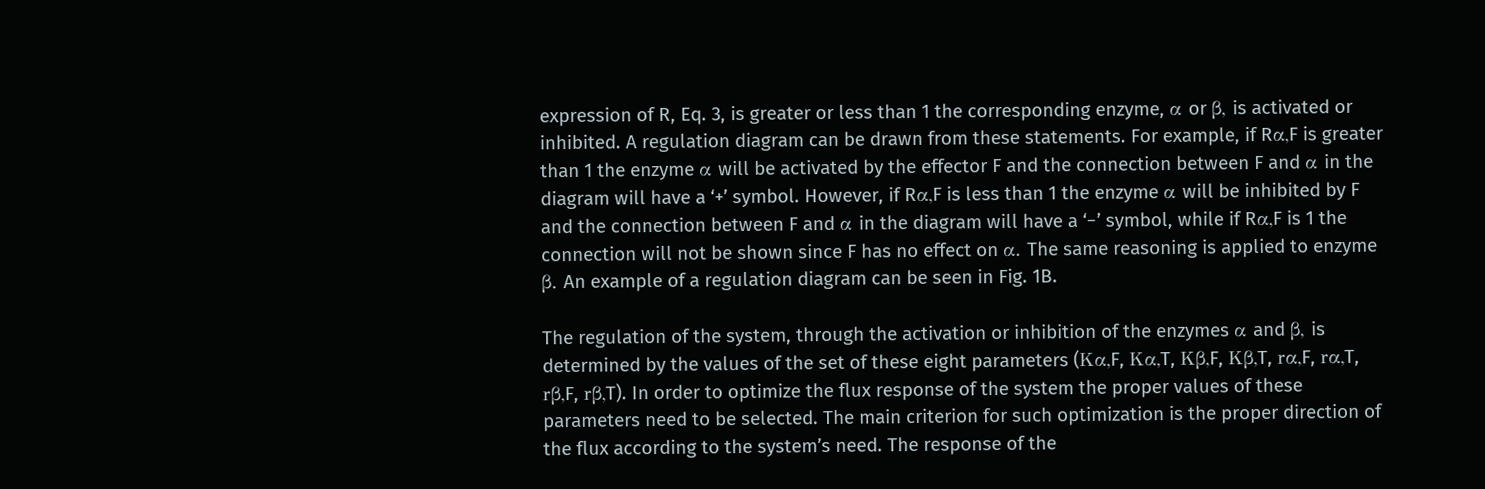expression of R, Eq. 3, is greater or less than 1 the corresponding enzyme, α or β, is activated or inhibited. A regulation diagram can be drawn from these statements. For example, if Rα,F is greater than 1 the enzyme α will be activated by the effector F and the connection between F and α in the diagram will have a ‘+’ symbol. However, if Rα,F is less than 1 the enzyme α will be inhibited by F and the connection between F and α in the diagram will have a ‘−’ symbol, while if Rα,F is 1 the connection will not be shown since F has no effect on α. The same reasoning is applied to enzyme β. An example of a regulation diagram can be seen in Fig. 1B.

The regulation of the system, through the activation or inhibition of the enzymes α and β, is determined by the values of the set of these eight parameters (Kα,F, Kα,T, Kβ,F, Kβ,T, rα,F, rα,T, rβ,F, rβ,T). In order to optimize the flux response of the system the proper values of these parameters need to be selected. The main criterion for such optimization is the proper direction of the flux according to the system’s need. The response of the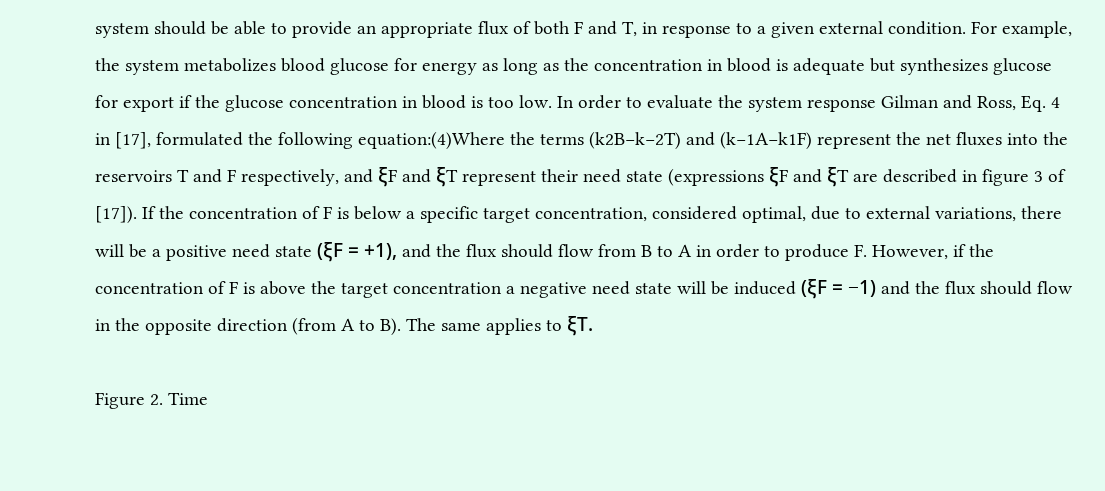system should be able to provide an appropriate flux of both F and T, in response to a given external condition. For example, the system metabolizes blood glucose for energy as long as the concentration in blood is adequate but synthesizes glucose for export if the glucose concentration in blood is too low. In order to evaluate the system response Gilman and Ross, Eq. 4 in [17], formulated the following equation:(4)Where the terms (k2B−k−2T) and (k−1A−k1F) represent the net fluxes into the reservoirs T and F respectively, and ξF and ξT represent their need state (expressions ξF and ξT are described in figure 3 of [17]). If the concentration of F is below a specific target concentration, considered optimal, due to external variations, there will be a positive need state (ξF = +1), and the flux should flow from B to A in order to produce F. However, if the concentration of F is above the target concentration a negative need state will be induced (ξF = −1) and the flux should flow in the opposite direction (from A to B). The same applies to ξT.

Figure 2. Time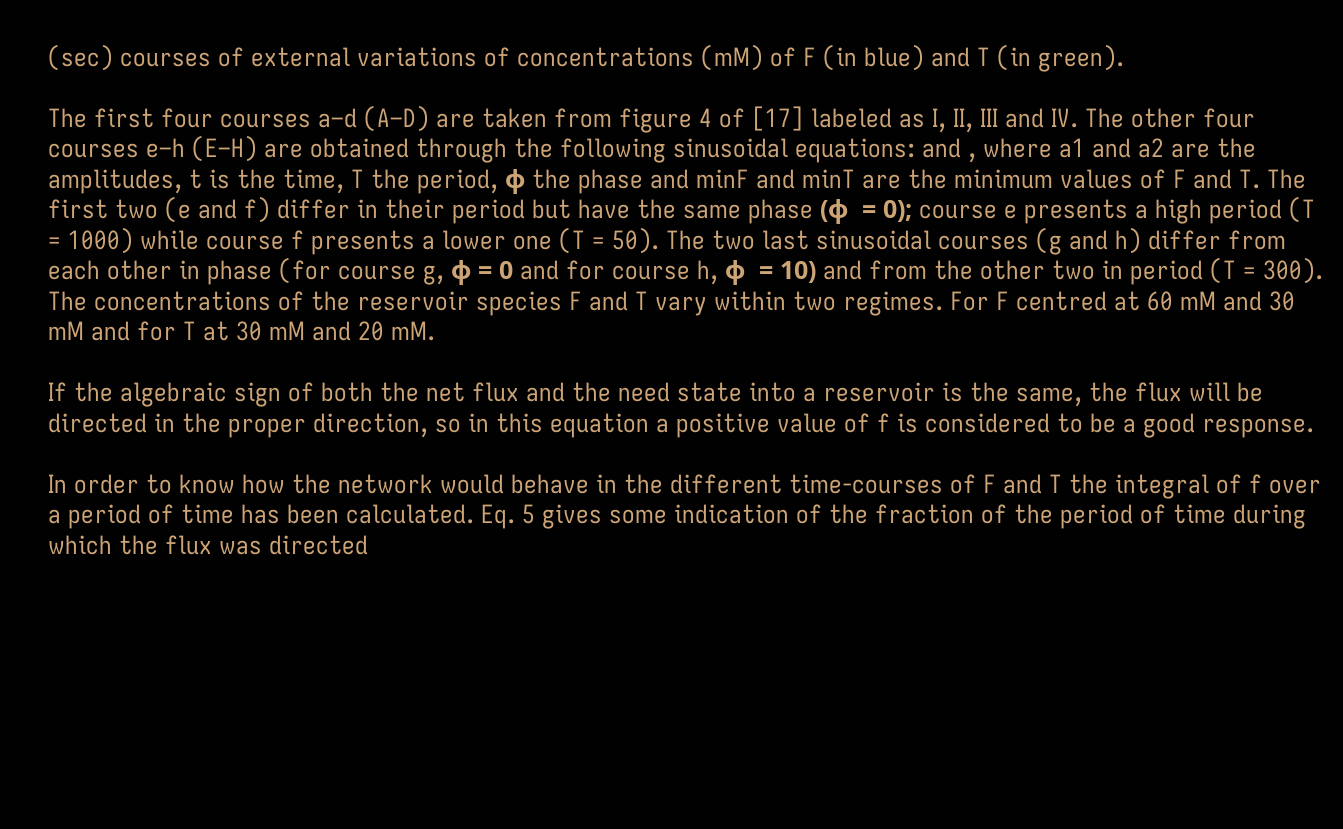(sec) courses of external variations of concentrations (mM) of F (in blue) and T (in green).

The first four courses a–d (A–D) are taken from figure 4 of [17] labeled as I, II, III and IV. The other four courses e–h (E–H) are obtained through the following sinusoidal equations: and , where a1 and a2 are the amplitudes, t is the time, T the period, φ the phase and minF and minT are the minimum values of F and T. The first two (e and f) differ in their period but have the same phase (φ  = 0); course e presents a high period (T  = 1000) while course f presents a lower one (T = 50). The two last sinusoidal courses (g and h) differ from each other in phase (for course g, φ = 0 and for course h, φ  = 10) and from the other two in period (T = 300). The concentrations of the reservoir species F and T vary within two regimes. For F centred at 60 mM and 30 mM and for T at 30 mM and 20 mM.

If the algebraic sign of both the net flux and the need state into a reservoir is the same, the flux will be directed in the proper direction, so in this equation a positive value of f is considered to be a good response.

In order to know how the network would behave in the different time-courses of F and T the integral of f over a period of time has been calculated. Eq. 5 gives some indication of the fraction of the period of time during which the flux was directed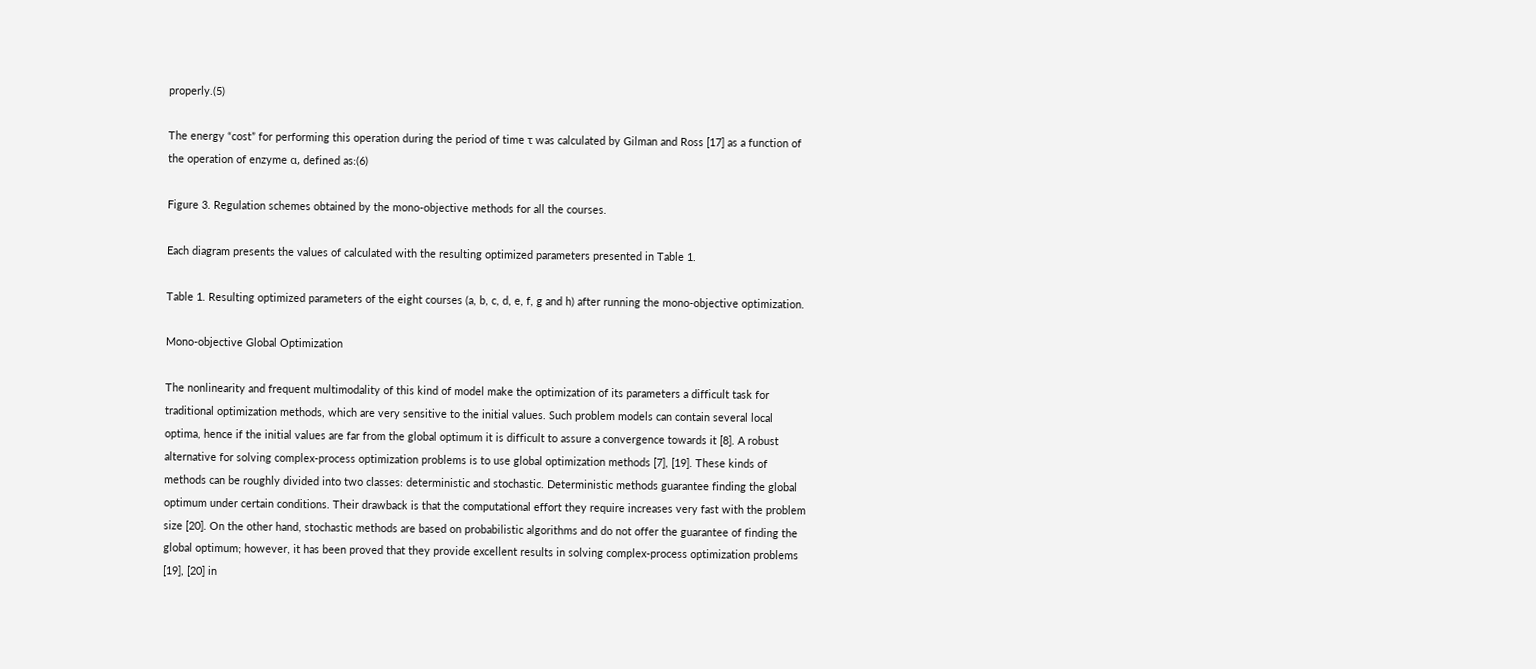properly.(5)

The energy “cost” for performing this operation during the period of time τ was calculated by Gilman and Ross [17] as a function of the operation of enzyme α, defined as:(6)

Figure 3. Regulation schemes obtained by the mono-objective methods for all the courses.

Each diagram presents the values of calculated with the resulting optimized parameters presented in Table 1.

Table 1. Resulting optimized parameters of the eight courses (a, b, c, d, e, f, g and h) after running the mono-objective optimization.

Mono-objective Global Optimization

The nonlinearity and frequent multimodality of this kind of model make the optimization of its parameters a difficult task for traditional optimization methods, which are very sensitive to the initial values. Such problem models can contain several local optima, hence if the initial values are far from the global optimum it is difficult to assure a convergence towards it [8]. A robust alternative for solving complex-process optimization problems is to use global optimization methods [7], [19]. These kinds of methods can be roughly divided into two classes: deterministic and stochastic. Deterministic methods guarantee finding the global optimum under certain conditions. Their drawback is that the computational effort they require increases very fast with the problem size [20]. On the other hand, stochastic methods are based on probabilistic algorithms and do not offer the guarantee of finding the global optimum; however, it has been proved that they provide excellent results in solving complex-process optimization problems [19], [20] in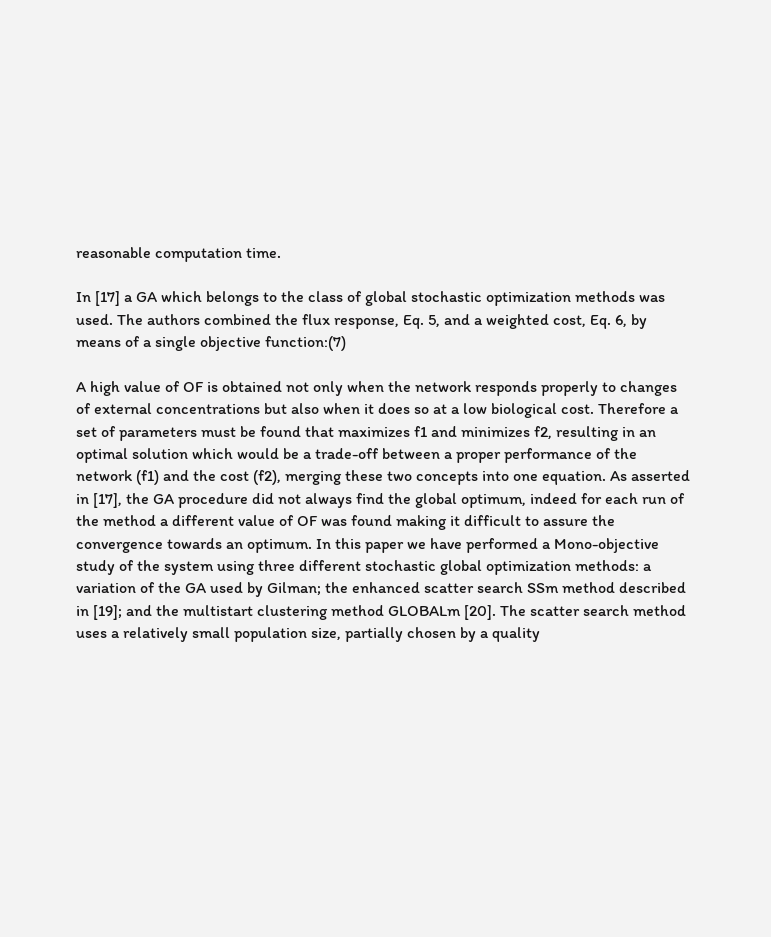reasonable computation time.

In [17] a GA which belongs to the class of global stochastic optimization methods was used. The authors combined the flux response, Eq. 5, and a weighted cost, Eq. 6, by means of a single objective function:(7)

A high value of OF is obtained not only when the network responds properly to changes of external concentrations but also when it does so at a low biological cost. Therefore a set of parameters must be found that maximizes f1 and minimizes f2, resulting in an optimal solution which would be a trade-off between a proper performance of the network (f1) and the cost (f2), merging these two concepts into one equation. As asserted in [17], the GA procedure did not always find the global optimum, indeed for each run of the method a different value of OF was found making it difficult to assure the convergence towards an optimum. In this paper we have performed a Mono-objective study of the system using three different stochastic global optimization methods: a variation of the GA used by Gilman; the enhanced scatter search SSm method described in [19]; and the multistart clustering method GLOBALm [20]. The scatter search method uses a relatively small population size, partially chosen by a quality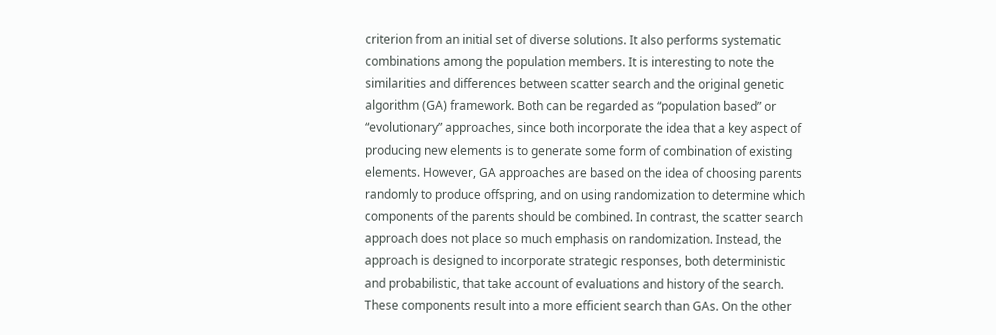criterion from an initial set of diverse solutions. It also performs systematic combinations among the population members. It is interesting to note the similarities and differences between scatter search and the original genetic algorithm (GA) framework. Both can be regarded as “population based” or “evolutionary” approaches, since both incorporate the idea that a key aspect of producing new elements is to generate some form of combination of existing elements. However, GA approaches are based on the idea of choosing parents randomly to produce offspring, and on using randomization to determine which components of the parents should be combined. In contrast, the scatter search approach does not place so much emphasis on randomization. Instead, the approach is designed to incorporate strategic responses, both deterministic and probabilistic, that take account of evaluations and history of the search. These components result into a more efficient search than GAs. On the other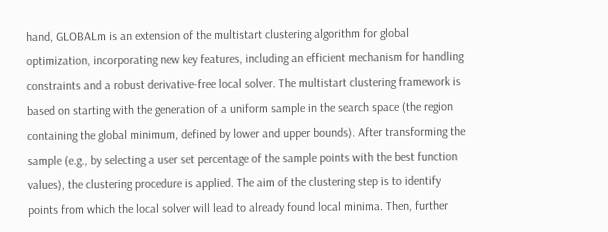hand, GLOBALm is an extension of the multistart clustering algorithm for global optimization, incorporating new key features, including an efficient mechanism for handling constraints and a robust derivative-free local solver. The multistart clustering framework is based on starting with the generation of a uniform sample in the search space (the region containing the global minimum, defined by lower and upper bounds). After transforming the sample (e.g., by selecting a user set percentage of the sample points with the best function values), the clustering procedure is applied. The aim of the clustering step is to identify points from which the local solver will lead to already found local minima. Then, further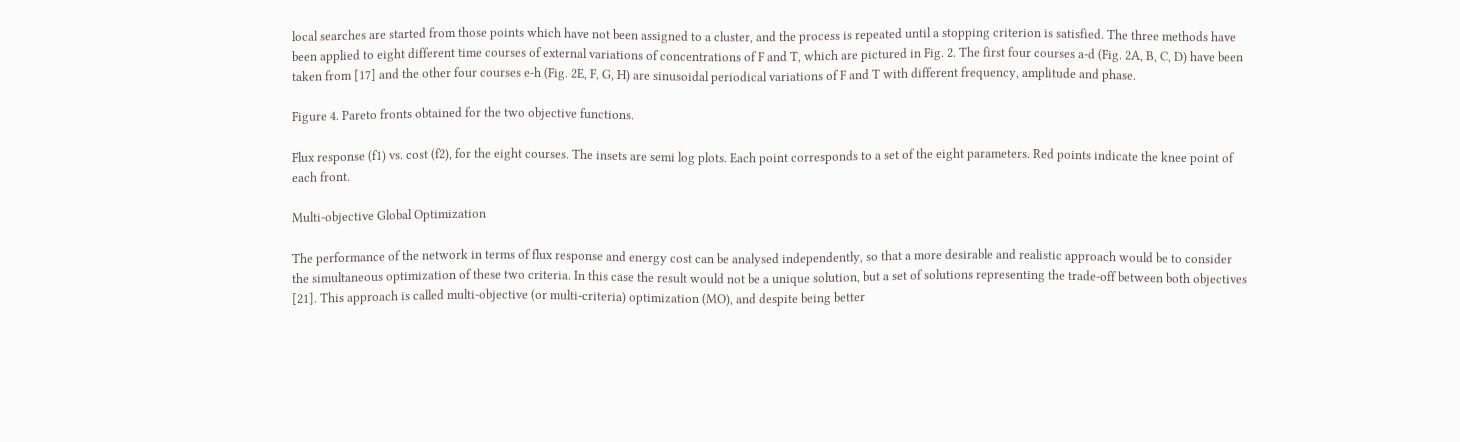local searches are started from those points which have not been assigned to a cluster, and the process is repeated until a stopping criterion is satisfied. The three methods have been applied to eight different time courses of external variations of concentrations of F and T, which are pictured in Fig. 2. The first four courses a-d (Fig. 2A, B, C, D) have been taken from [17] and the other four courses e-h (Fig. 2E, F, G, H) are sinusoidal periodical variations of F and T with different frequency, amplitude and phase.

Figure 4. Pareto fronts obtained for the two objective functions.

Flux response (f1) vs. cost (f2), for the eight courses. The insets are semi log plots. Each point corresponds to a set of the eight parameters. Red points indicate the knee point of each front.

Multi-objective Global Optimization

The performance of the network in terms of flux response and energy cost can be analysed independently, so that a more desirable and realistic approach would be to consider the simultaneous optimization of these two criteria. In this case the result would not be a unique solution, but a set of solutions representing the trade-off between both objectives [21]. This approach is called multi-objective (or multi-criteria) optimization (MO), and despite being better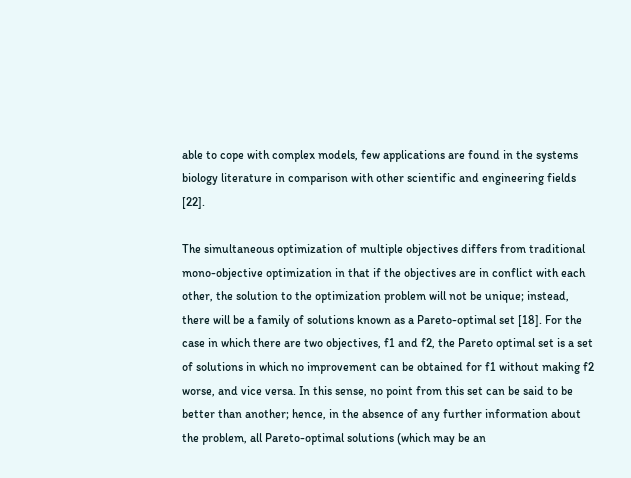able to cope with complex models, few applications are found in the systems biology literature in comparison with other scientific and engineering fields [22].

The simultaneous optimization of multiple objectives differs from traditional mono-objective optimization in that if the objectives are in conflict with each other, the solution to the optimization problem will not be unique; instead, there will be a family of solutions known as a Pareto-optimal set [18]. For the case in which there are two objectives, f1 and f2, the Pareto optimal set is a set of solutions in which no improvement can be obtained for f1 without making f2 worse, and vice versa. In this sense, no point from this set can be said to be better than another; hence, in the absence of any further information about the problem, all Pareto-optimal solutions (which may be an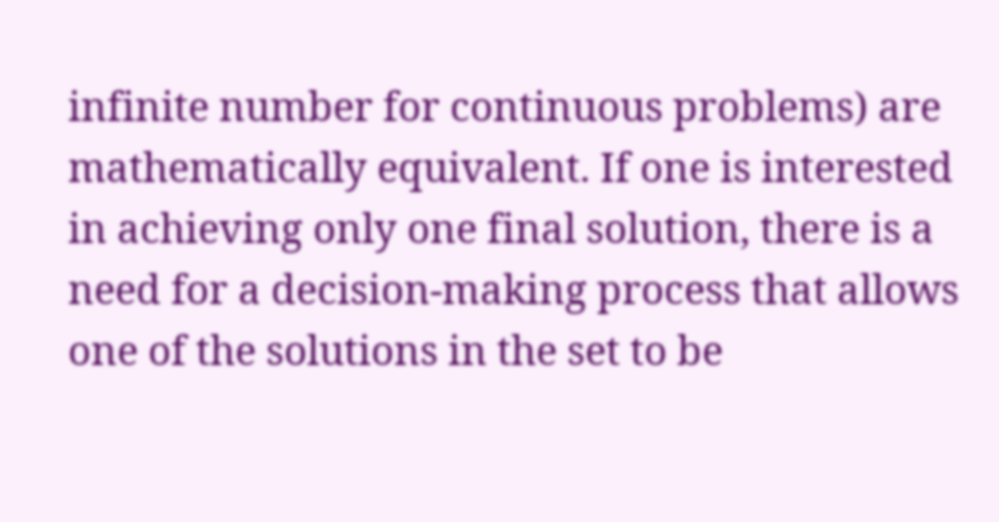infinite number for continuous problems) are mathematically equivalent. If one is interested in achieving only one final solution, there is a need for a decision-making process that allows one of the solutions in the set to be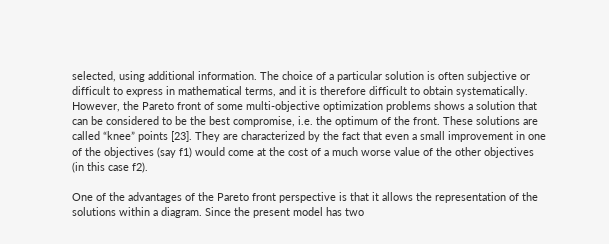selected, using additional information. The choice of a particular solution is often subjective or difficult to express in mathematical terms, and it is therefore difficult to obtain systematically. However, the Pareto front of some multi-objective optimization problems shows a solution that can be considered to be the best compromise, i.e. the optimum of the front. These solutions are called “knee” points [23]. They are characterized by the fact that even a small improvement in one of the objectives (say f1) would come at the cost of a much worse value of the other objectives (in this case f2).

One of the advantages of the Pareto front perspective is that it allows the representation of the solutions within a diagram. Since the present model has two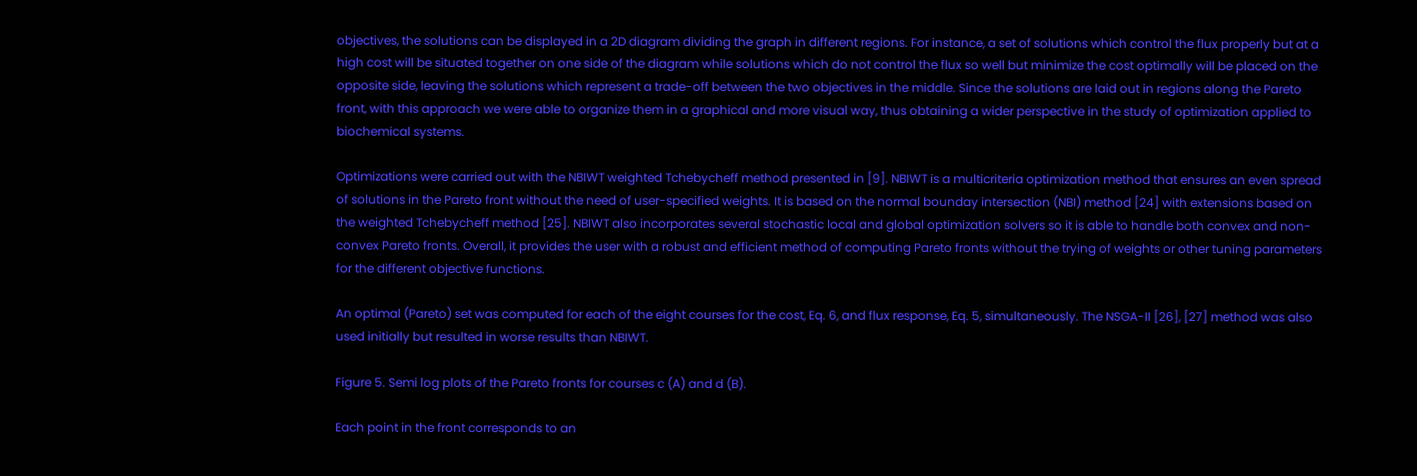objectives, the solutions can be displayed in a 2D diagram dividing the graph in different regions. For instance, a set of solutions which control the flux properly but at a high cost will be situated together on one side of the diagram while solutions which do not control the flux so well but minimize the cost optimally will be placed on the opposite side, leaving the solutions which represent a trade-off between the two objectives in the middle. Since the solutions are laid out in regions along the Pareto front, with this approach we were able to organize them in a graphical and more visual way, thus obtaining a wider perspective in the study of optimization applied to biochemical systems.

Optimizations were carried out with the NBIWT weighted Tchebycheff method presented in [9]. NBIWT is a multicriteria optimization method that ensures an even spread of solutions in the Pareto front without the need of user-specified weights. It is based on the normal bounday intersection (NBI) method [24] with extensions based on the weighted Tchebycheff method [25]. NBIWT also incorporates several stochastic local and global optimization solvers so it is able to handle both convex and non-convex Pareto fronts. Overall, it provides the user with a robust and efficient method of computing Pareto fronts without the trying of weights or other tuning parameters for the different objective functions.

An optimal (Pareto) set was computed for each of the eight courses for the cost, Eq. 6, and flux response, Eq. 5, simultaneously. The NSGA-II [26], [27] method was also used initially but resulted in worse results than NBIWT.

Figure 5. Semi log plots of the Pareto fronts for courses c (A) and d (B).

Each point in the front corresponds to an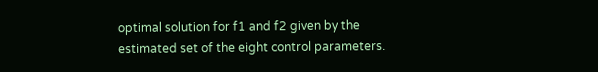optimal solution for f1 and f2 given by the estimated set of the eight control parameters.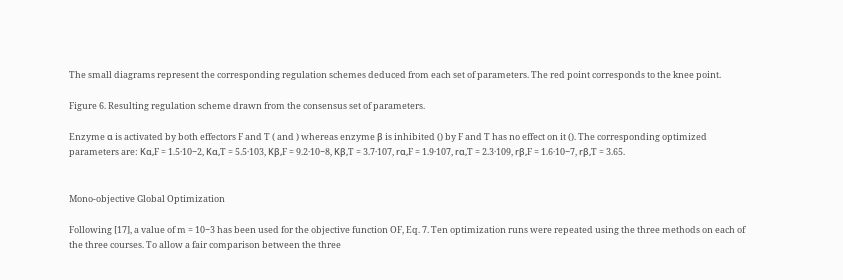The small diagrams represent the corresponding regulation schemes deduced from each set of parameters. The red point corresponds to the knee point.

Figure 6. Resulting regulation scheme drawn from the consensus set of parameters.

Enzyme α is activated by both effectors F and T ( and ) whereas enzyme β is inhibited () by F and T has no effect on it (). The corresponding optimized parameters are: Kα,F = 1.5·10−2, Kα,T = 5.5·103, Kβ,F = 9.2·10−8, Kβ,T = 3.7·107, rα,F = 1.9·107, rα,T = 2.3·109, rβ,F = 1.6·10−7, rβ,T = 3.65.


Mono-objective Global Optimization

Following [17], a value of m = 10−3 has been used for the objective function OF, Eq. 7. Ten optimization runs were repeated using the three methods on each of the three courses. To allow a fair comparison between the three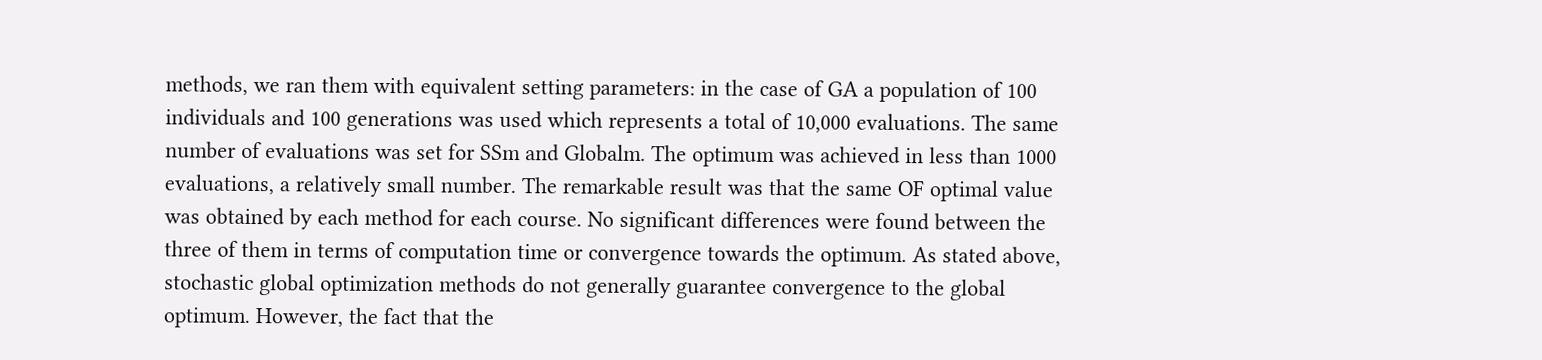methods, we ran them with equivalent setting parameters: in the case of GA a population of 100 individuals and 100 generations was used which represents a total of 10,000 evaluations. The same number of evaluations was set for SSm and Globalm. The optimum was achieved in less than 1000 evaluations, a relatively small number. The remarkable result was that the same OF optimal value was obtained by each method for each course. No significant differences were found between the three of them in terms of computation time or convergence towards the optimum. As stated above, stochastic global optimization methods do not generally guarantee convergence to the global optimum. However, the fact that the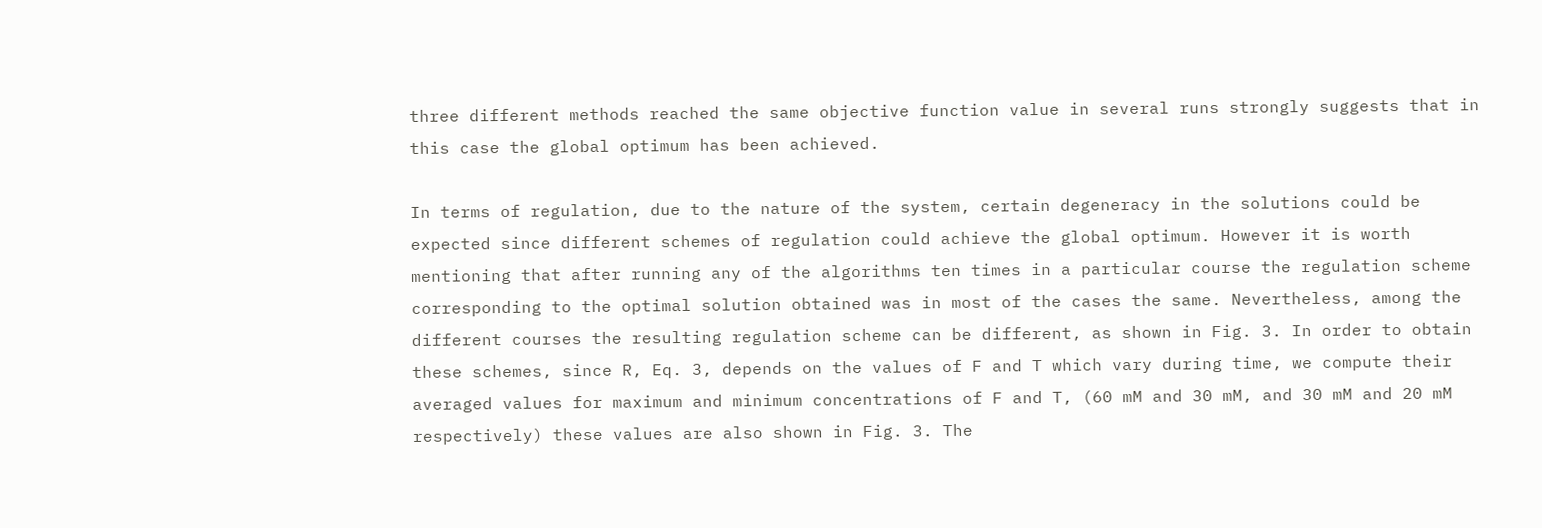three different methods reached the same objective function value in several runs strongly suggests that in this case the global optimum has been achieved.

In terms of regulation, due to the nature of the system, certain degeneracy in the solutions could be expected since different schemes of regulation could achieve the global optimum. However it is worth mentioning that after running any of the algorithms ten times in a particular course the regulation scheme corresponding to the optimal solution obtained was in most of the cases the same. Nevertheless, among the different courses the resulting regulation scheme can be different, as shown in Fig. 3. In order to obtain these schemes, since R, Eq. 3, depends on the values of F and T which vary during time, we compute their averaged values for maximum and minimum concentrations of F and T, (60 mM and 30 mM, and 30 mM and 20 mM respectively) these values are also shown in Fig. 3. The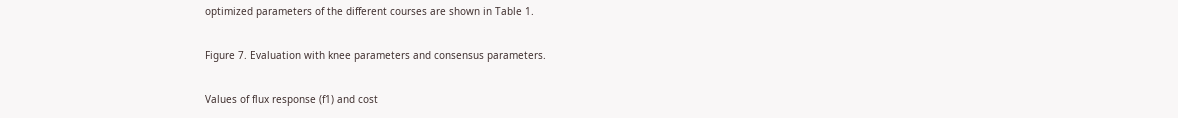optimized parameters of the different courses are shown in Table 1.

Figure 7. Evaluation with knee parameters and consensus parameters.

Values of flux response (f1) and cost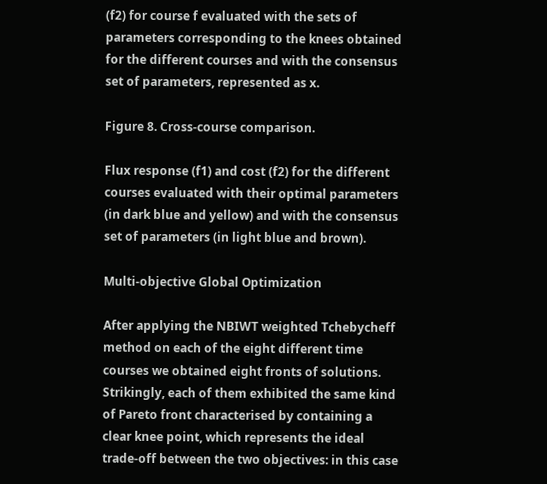(f2) for course f evaluated with the sets of parameters corresponding to the knees obtained for the different courses and with the consensus set of parameters, represented as x.

Figure 8. Cross-course comparison.

Flux response (f1) and cost (f2) for the different courses evaluated with their optimal parameters (in dark blue and yellow) and with the consensus set of parameters (in light blue and brown).

Multi-objective Global Optimization

After applying the NBIWT weighted Tchebycheff method on each of the eight different time courses we obtained eight fronts of solutions. Strikingly, each of them exhibited the same kind of Pareto front characterised by containing a clear knee point, which represents the ideal trade-off between the two objectives: in this case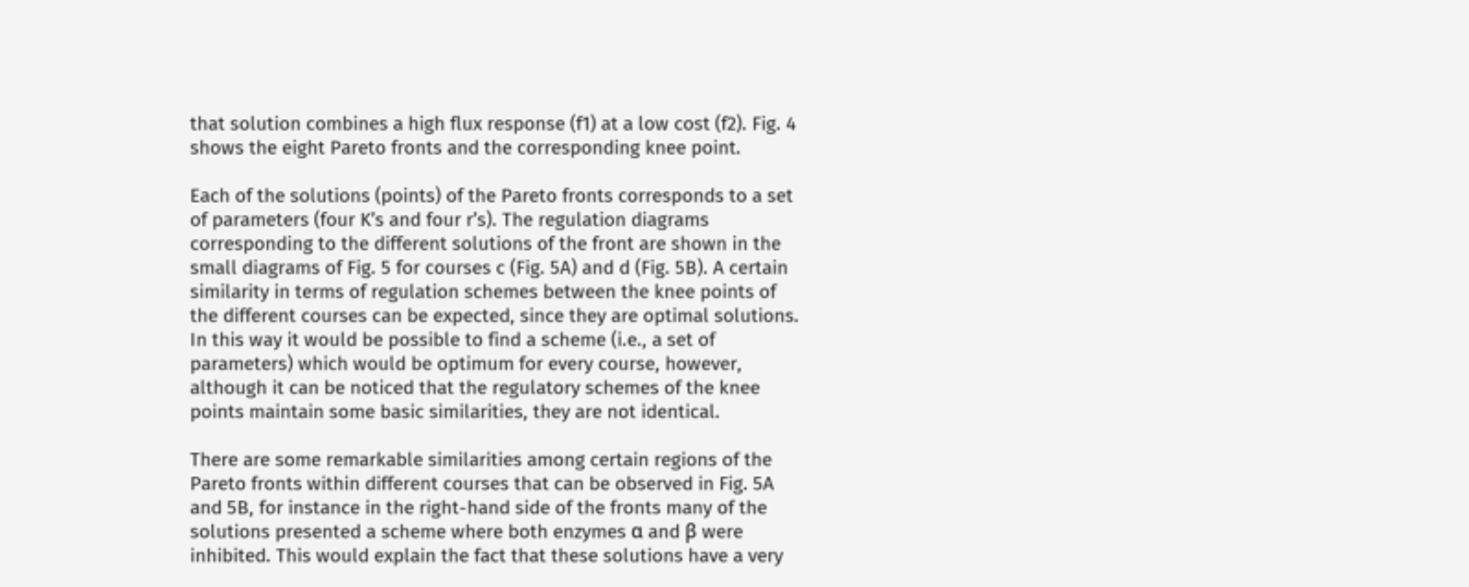that solution combines a high flux response (f1) at a low cost (f2). Fig. 4 shows the eight Pareto fronts and the corresponding knee point.

Each of the solutions (points) of the Pareto fronts corresponds to a set of parameters (four K’s and four r’s). The regulation diagrams corresponding to the different solutions of the front are shown in the small diagrams of Fig. 5 for courses c (Fig. 5A) and d (Fig. 5B). A certain similarity in terms of regulation schemes between the knee points of the different courses can be expected, since they are optimal solutions. In this way it would be possible to find a scheme (i.e., a set of parameters) which would be optimum for every course, however, although it can be noticed that the regulatory schemes of the knee points maintain some basic similarities, they are not identical.

There are some remarkable similarities among certain regions of the Pareto fronts within different courses that can be observed in Fig. 5A and 5B, for instance in the right-hand side of the fronts many of the solutions presented a scheme where both enzymes α and β were inhibited. This would explain the fact that these solutions have a very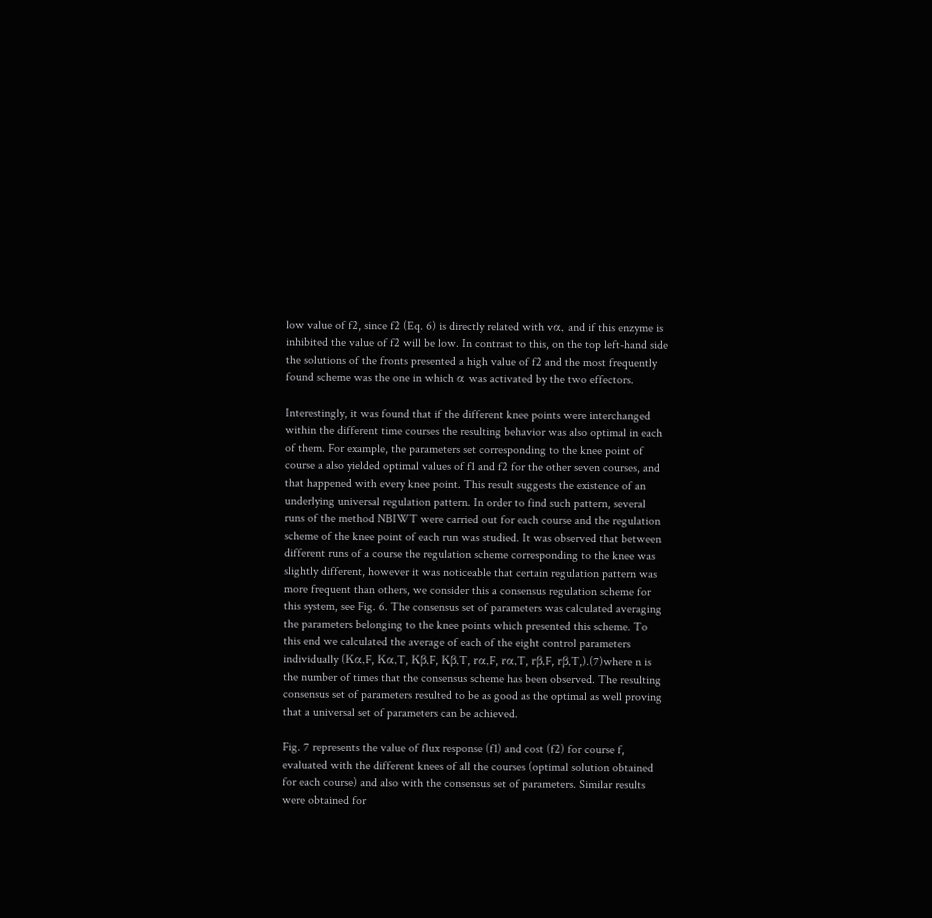low value of f2, since f2 (Eq. 6) is directly related with vα, and if this enzyme is inhibited the value of f2 will be low. In contrast to this, on the top left-hand side the solutions of the fronts presented a high value of f2 and the most frequently found scheme was the one in which α was activated by the two effectors.

Interestingly, it was found that if the different knee points were interchanged within the different time courses the resulting behavior was also optimal in each of them. For example, the parameters set corresponding to the knee point of course a also yielded optimal values of f1 and f2 for the other seven courses, and that happened with every knee point. This result suggests the existence of an underlying universal regulation pattern. In order to find such pattern, several runs of the method NBIWT were carried out for each course and the regulation scheme of the knee point of each run was studied. It was observed that between different runs of a course the regulation scheme corresponding to the knee was slightly different, however it was noticeable that certain regulation pattern was more frequent than others, we consider this a consensus regulation scheme for this system, see Fig. 6. The consensus set of parameters was calculated averaging the parameters belonging to the knee points which presented this scheme. To this end we calculated the average of each of the eight control parameters individually (Kα,F, Kα,T, Kβ,F, Kβ,T, rα,F, rα,T, rβ,F, rβ,T,).(7)where n is the number of times that the consensus scheme has been observed. The resulting consensus set of parameters resulted to be as good as the optimal as well proving that a universal set of parameters can be achieved.

Fig. 7 represents the value of flux response (f1) and cost (f2) for course f, evaluated with the different knees of all the courses (optimal solution obtained for each course) and also with the consensus set of parameters. Similar results were obtained for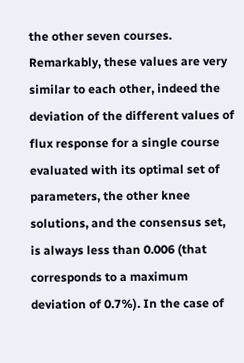the other seven courses. Remarkably, these values are very similar to each other, indeed the deviation of the different values of flux response for a single course evaluated with its optimal set of parameters, the other knee solutions, and the consensus set, is always less than 0.006 (that corresponds to a maximum deviation of 0.7%). In the case of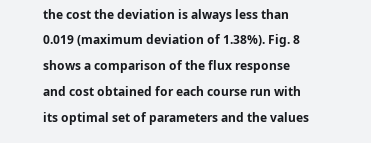the cost the deviation is always less than 0.019 (maximum deviation of 1.38%). Fig. 8 shows a comparison of the flux response and cost obtained for each course run with its optimal set of parameters and the values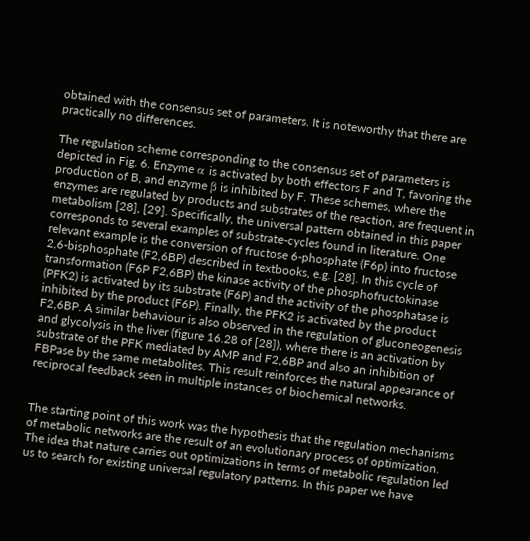obtained with the consensus set of parameters. It is noteworthy that there are practically no differences.

The regulation scheme corresponding to the consensus set of parameters is depicted in Fig. 6. Enzyme α is activated by both effectors F and T, favoring the production of B, and enzyme β is inhibited by F. These schemes, where the enzymes are regulated by products and substrates of the reaction, are frequent in metabolism [28], [29]. Specifically, the universal pattern obtained in this paper corresponds to several examples of substrate-cycles found in literature. One relevant example is the conversion of fructose 6-phosphate (F6p) into fructose 2,6-bisphosphate (F2,6BP) described in textbooks, e.g. [28]. In this cycle of transformation (F6P F2,6BP) the kinase activity of the phosphofructokinase (PFK2) is activated by its substrate (F6P) and the activity of the phosphatase is inhibited by the product (F6P). Finally, the PFK2 is activated by the product F2,6BP. A similar behaviour is also observed in the regulation of gluconeogenesis and glycolysis in the liver (figure 16.28 of [28]), where there is an activation by substrate of the PFK mediated by AMP and F2,6BP and also an inhibition of FBPase by the same metabolites. This result reinforces the natural appearance of reciprocal feedback seen in multiple instances of biochemical networks.


The starting point of this work was the hypothesis that the regulation mechanisms of metabolic networks are the result of an evolutionary process of optimization. The idea that nature carries out optimizations in terms of metabolic regulation led us to search for existing universal regulatory patterns. In this paper we have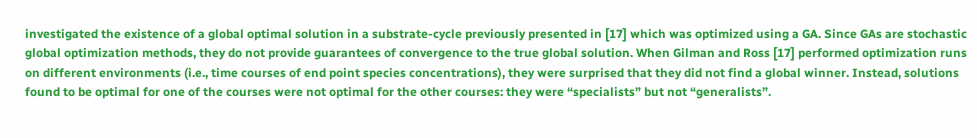investigated the existence of a global optimal solution in a substrate-cycle previously presented in [17] which was optimized using a GA. Since GAs are stochastic global optimization methods, they do not provide guarantees of convergence to the true global solution. When Gilman and Ross [17] performed optimization runs on different environments (i.e., time courses of end point species concentrations), they were surprised that they did not find a global winner. Instead, solutions found to be optimal for one of the courses were not optimal for the other courses: they were “specialists” but not “generalists”.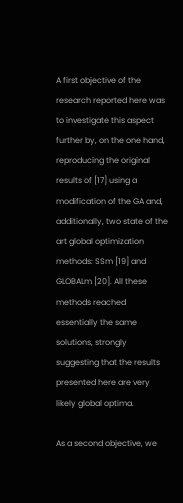A first objective of the research reported here was to investigate this aspect further by, on the one hand, reproducing the original results of [17] using a modification of the GA and, additionally, two state of the art global optimization methods: SSm [19] and GLOBALm [20]. All these methods reached essentially the same solutions, strongly suggesting that the results presented here are very likely global optima.

As a second objective, we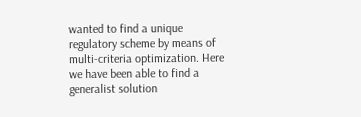wanted to find a unique regulatory scheme by means of multi-criteria optimization. Here we have been able to find a generalist solution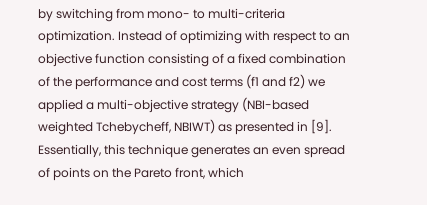by switching from mono- to multi-criteria optimization. Instead of optimizing with respect to an objective function consisting of a fixed combination of the performance and cost terms (f1 and f2) we applied a multi-objective strategy (NBI-based weighted Tchebycheff, NBIWT) as presented in [9]. Essentially, this technique generates an even spread of points on the Pareto front, which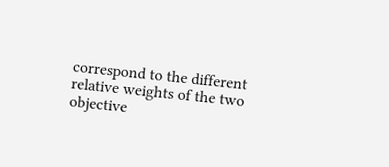correspond to the different relative weights of the two objective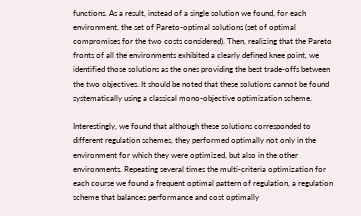functions. As a result, instead of a single solution we found, for each environment, the set of Pareto-optimal solutions (set of optimal compromises for the two costs considered). Then, realizing that the Pareto fronts of all the environments exhibited a clearly defined knee point, we identified those solutions as the ones providing the best trade-offs between the two objectives. It should be noted that these solutions cannot be found systematically using a classical mono-objective optimization scheme.

Interestingly, we found that although these solutions corresponded to different regulation schemes, they performed optimally not only in the environment for which they were optimized, but also in the other environments. Repeating several times the multi-criteria optimization for each course we found a frequent optimal pattern of regulation, a regulation scheme that balances performance and cost optimally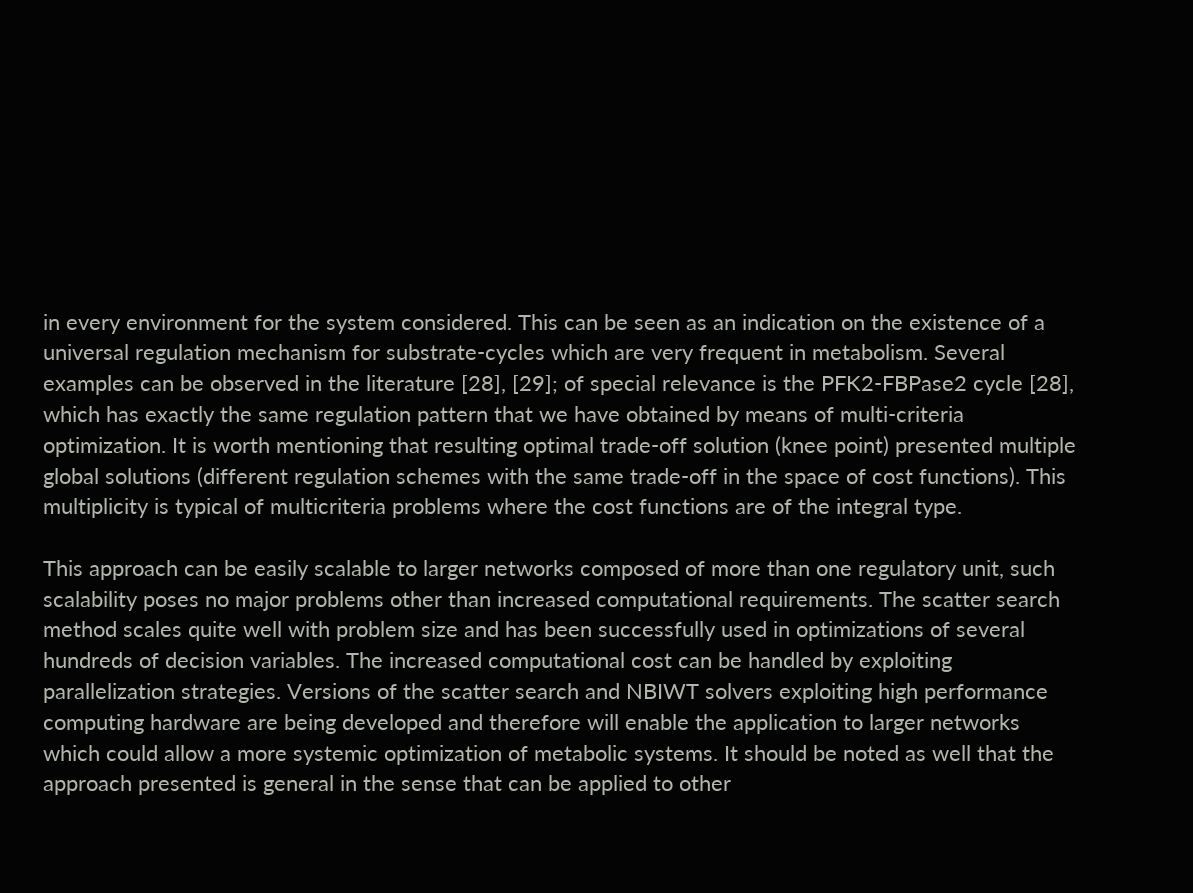in every environment for the system considered. This can be seen as an indication on the existence of a universal regulation mechanism for substrate-cycles which are very frequent in metabolism. Several examples can be observed in the literature [28], [29]; of special relevance is the PFK2-FBPase2 cycle [28], which has exactly the same regulation pattern that we have obtained by means of multi-criteria optimization. It is worth mentioning that resulting optimal trade-off solution (knee point) presented multiple global solutions (different regulation schemes with the same trade-off in the space of cost functions). This multiplicity is typical of multicriteria problems where the cost functions are of the integral type.

This approach can be easily scalable to larger networks composed of more than one regulatory unit, such scalability poses no major problems other than increased computational requirements. The scatter search method scales quite well with problem size and has been successfully used in optimizations of several hundreds of decision variables. The increased computational cost can be handled by exploiting parallelization strategies. Versions of the scatter search and NBIWT solvers exploiting high performance computing hardware are being developed and therefore will enable the application to larger networks which could allow a more systemic optimization of metabolic systems. It should be noted as well that the approach presented is general in the sense that can be applied to other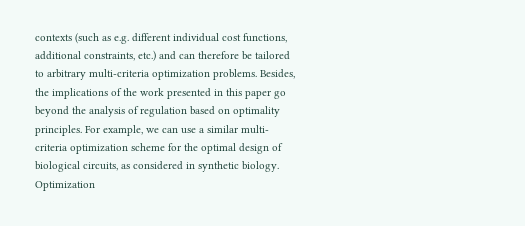contexts (such as e.g. different individual cost functions, additional constraints, etc.) and can therefore be tailored to arbitrary multi-criteria optimization problems. Besides, the implications of the work presented in this paper go beyond the analysis of regulation based on optimality principles. For example, we can use a similar multi-criteria optimization scheme for the optimal design of biological circuits, as considered in synthetic biology. Optimization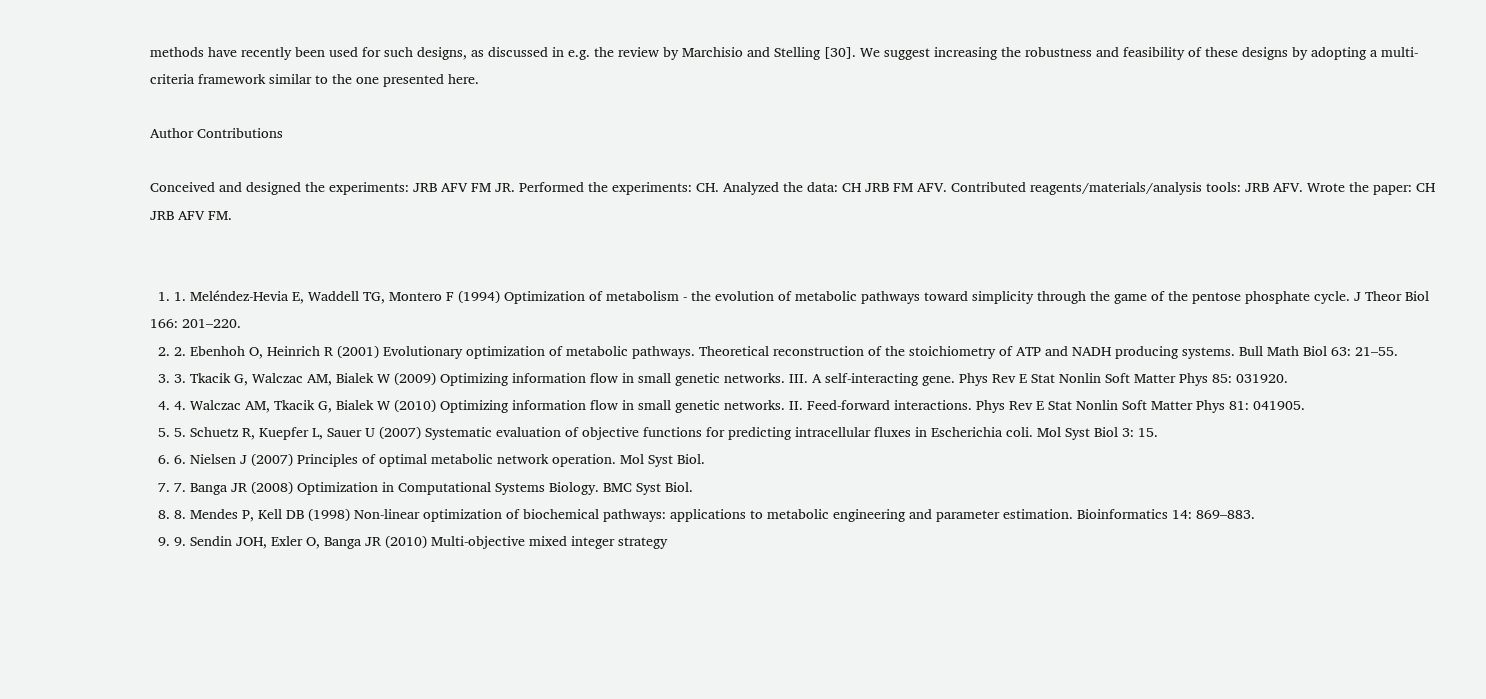methods have recently been used for such designs, as discussed in e.g. the review by Marchisio and Stelling [30]. We suggest increasing the robustness and feasibility of these designs by adopting a multi-criteria framework similar to the one presented here.

Author Contributions

Conceived and designed the experiments: JRB AFV FM JR. Performed the experiments: CH. Analyzed the data: CH JRB FM AFV. Contributed reagents/materials/analysis tools: JRB AFV. Wrote the paper: CH JRB AFV FM.


  1. 1. Meléndez-Hevia E, Waddell TG, Montero F (1994) Optimization of metabolism - the evolution of metabolic pathways toward simplicity through the game of the pentose phosphate cycle. J Theor Biol 166: 201–220.
  2. 2. Ebenhoh O, Heinrich R (2001) Evolutionary optimization of metabolic pathways. Theoretical reconstruction of the stoichiometry of ATP and NADH producing systems. Bull Math Biol 63: 21–55.
  3. 3. Tkacik G, Walczac AM, Bialek W (2009) Optimizing information flow in small genetic networks. III. A self-interacting gene. Phys Rev E Stat Nonlin Soft Matter Phys 85: 031920.
  4. 4. Walczac AM, Tkacik G, Bialek W (2010) Optimizing information flow in small genetic networks. II. Feed-forward interactions. Phys Rev E Stat Nonlin Soft Matter Phys 81: 041905.
  5. 5. Schuetz R, Kuepfer L, Sauer U (2007) Systematic evaluation of objective functions for predicting intracellular fluxes in Escherichia coli. Mol Syst Biol 3: 15.
  6. 6. Nielsen J (2007) Principles of optimal metabolic network operation. Mol Syst Biol.
  7. 7. Banga JR (2008) Optimization in Computational Systems Biology. BMC Syst Biol.
  8. 8. Mendes P, Kell DB (1998) Non-linear optimization of biochemical pathways: applications to metabolic engineering and parameter estimation. Bioinformatics 14: 869–883.
  9. 9. Sendin JOH, Exler O, Banga JR (2010) Multi-objective mixed integer strategy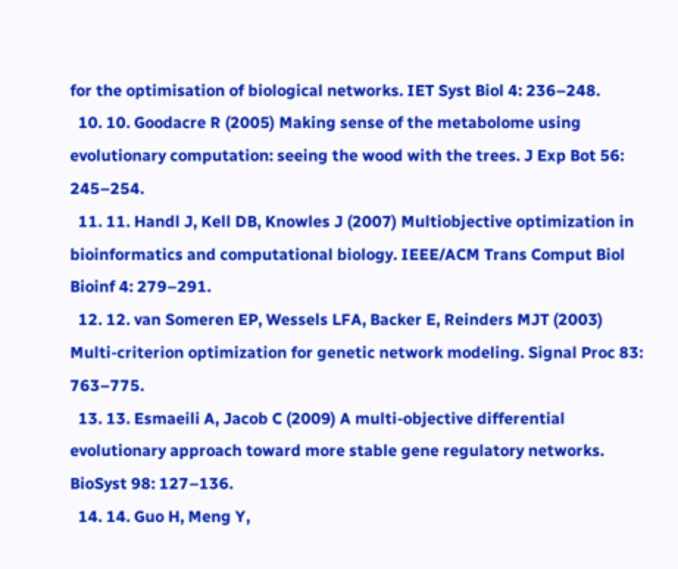for the optimisation of biological networks. IET Syst Biol 4: 236–248.
  10. 10. Goodacre R (2005) Making sense of the metabolome using evolutionary computation: seeing the wood with the trees. J Exp Bot 56: 245–254.
  11. 11. Handl J, Kell DB, Knowles J (2007) Multiobjective optimization in bioinformatics and computational biology. IEEE/ACM Trans Comput Biol Bioinf 4: 279–291.
  12. 12. van Someren EP, Wessels LFA, Backer E, Reinders MJT (2003) Multi-criterion optimization for genetic network modeling. Signal Proc 83: 763–775.
  13. 13. Esmaeili A, Jacob C (2009) A multi-objective differential evolutionary approach toward more stable gene regulatory networks. BioSyst 98: 127–136.
  14. 14. Guo H, Meng Y,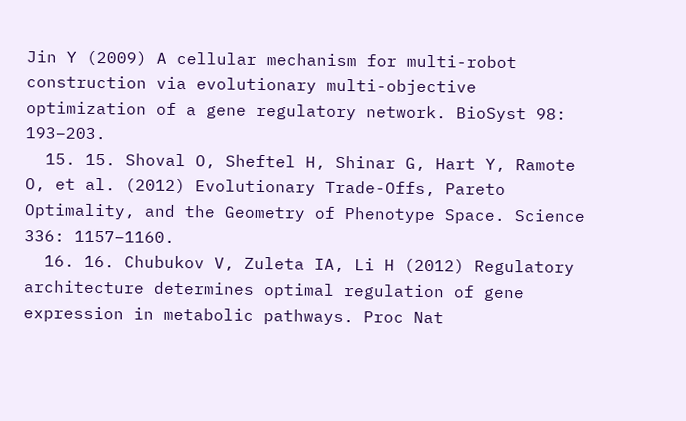Jin Y (2009) A cellular mechanism for multi-robot construction via evolutionary multi-objective optimization of a gene regulatory network. BioSyst 98: 193–203.
  15. 15. Shoval O, Sheftel H, Shinar G, Hart Y, Ramote O, et al. (2012) Evolutionary Trade-Offs, Pareto Optimality, and the Geometry of Phenotype Space. Science 336: 1157–1160.
  16. 16. Chubukov V, Zuleta IA, Li H (2012) Regulatory architecture determines optimal regulation of gene expression in metabolic pathways. Proc Nat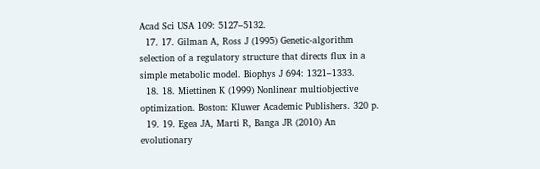Acad Sci USA 109: 5127–5132.
  17. 17. Gilman A, Ross J (1995) Genetic-algorithm selection of a regulatory structure that directs flux in a simple metabolic model. Biophys J 694: 1321–1333.
  18. 18. Miettinen K (1999) Nonlinear multiobjective optimization. Boston: Kluwer Academic Publishers. 320 p.
  19. 19. Egea JA, Marti R, Banga JR (2010) An evolutionary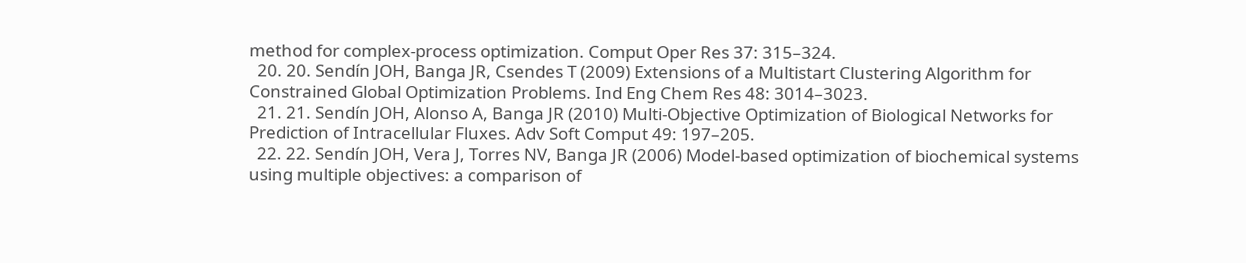method for complex-process optimization. Comput Oper Res 37: 315–324.
  20. 20. Sendín JOH, Banga JR, Csendes T (2009) Extensions of a Multistart Clustering Algorithm for Constrained Global Optimization Problems. Ind Eng Chem Res 48: 3014–3023.
  21. 21. Sendín JOH, Alonso A, Banga JR (2010) Multi-Objective Optimization of Biological Networks for Prediction of Intracellular Fluxes. Adv Soft Comput 49: 197–205.
  22. 22. Sendín JOH, Vera J, Torres NV, Banga JR (2006) Model-based optimization of biochemical systems using multiple objectives: a comparison of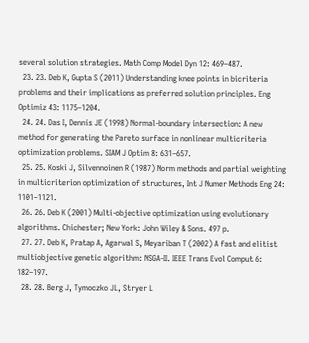several solution strategies. Math Comp Model Dyn 12: 469–487.
  23. 23. Deb K, Gupta S (2011) Understanding knee points in bicriteria problems and their implications as preferred solution principles. Eng Optimiz 43: 1175–1204.
  24. 24. Das I, Dennis JE (1998) Normal-boundary intersection: A new method for generating the Pareto surface in nonlinear multicriteria optimization problems. SIAM J Optim 8: 631–657.
  25. 25. Koski J, Silvennoinen R (1987) Norm methods and partial weighting in multicriterion optimization of structures, Int J Numer Methods Eng 24: 1101–1121.
  26. 26. Deb K (2001) Multi-objective optimization using evolutionary algorithms. Chichester; New York: John Wiley & Sons. 497 p.
  27. 27. Deb K, Pratap A, Agarwal S, Meyariban T (2002) A fast and elitist multiobjective genetic algorithm: NSGA-II. IEEE Trans Evol Comput 6: 182–197.
  28. 28. Berg J, Tymoczko JL, Stryer L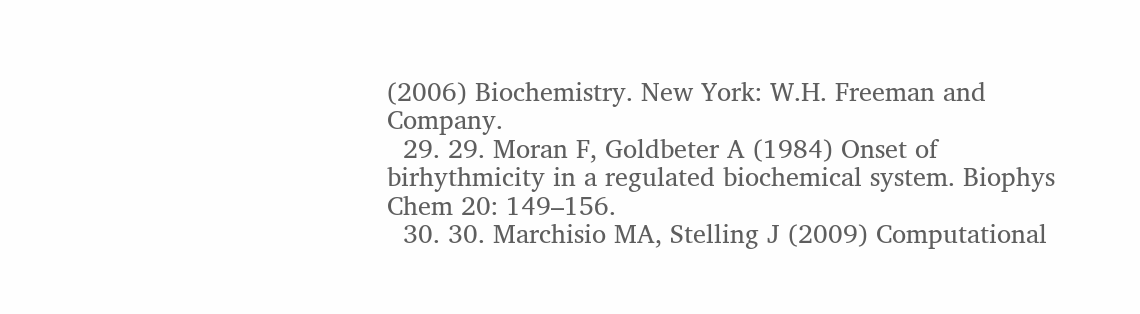(2006) Biochemistry. New York: W.H. Freeman and Company.
  29. 29. Moran F, Goldbeter A (1984) Onset of birhythmicity in a regulated biochemical system. Biophys Chem 20: 149–156.
  30. 30. Marchisio MA, Stelling J (2009) Computational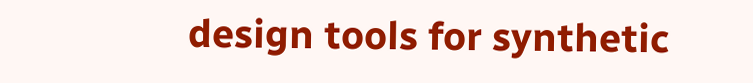design tools for synthetic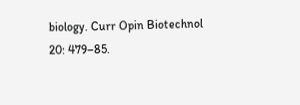biology. Curr Opin Biotechnol 20: 479–85.